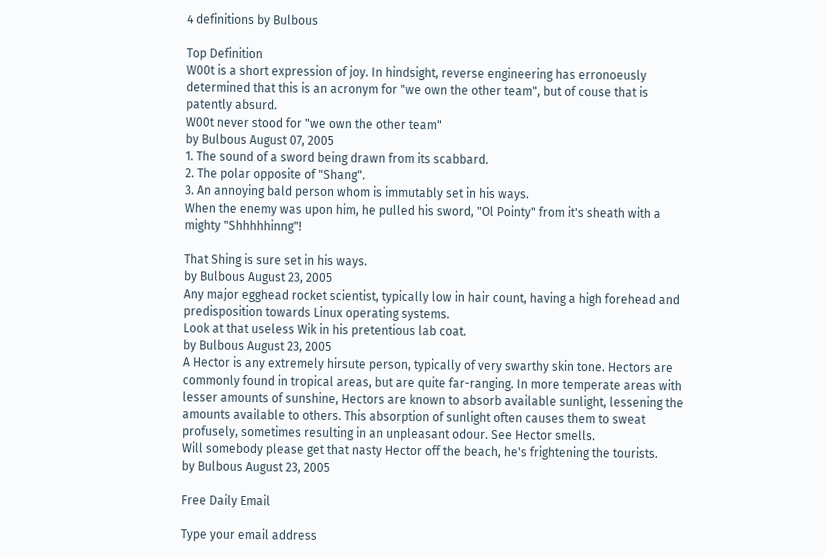4 definitions by Bulbous

Top Definition
W00t is a short expression of joy. In hindsight, reverse engineering has erronoeusly determined that this is an acronym for "we own the other team", but of couse that is patently absurd.
W00t never stood for "we own the other team"
by Bulbous August 07, 2005
1. The sound of a sword being drawn from its scabbard.
2. The polar opposite of "Shang".
3. An annoying bald person whom is immutably set in his ways.
When the enemy was upon him, he pulled his sword, "Ol Pointy" from it's sheath with a mighty "Shhhhhinng"!

That Shing is sure set in his ways.
by Bulbous August 23, 2005
Any major egghead rocket scientist, typically low in hair count, having a high forehead and predisposition towards Linux operating systems.
Look at that useless Wik in his pretentious lab coat.
by Bulbous August 23, 2005
A Hector is any extremely hirsute person, typically of very swarthy skin tone. Hectors are commonly found in tropical areas, but are quite far-ranging. In more temperate areas with lesser amounts of sunshine, Hectors are known to absorb available sunlight, lessening the amounts available to others. This absorption of sunlight often causes them to sweat profusely, sometimes resulting in an unpleasant odour. See Hector smells.
Will somebody please get that nasty Hector off the beach, he's frightening the tourists.
by Bulbous August 23, 2005

Free Daily Email

Type your email address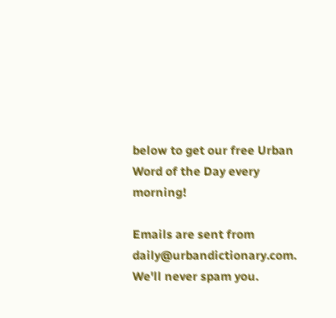below to get our free Urban Word of the Day every morning!

Emails are sent from daily@urbandictionary.com. We'll never spam you.